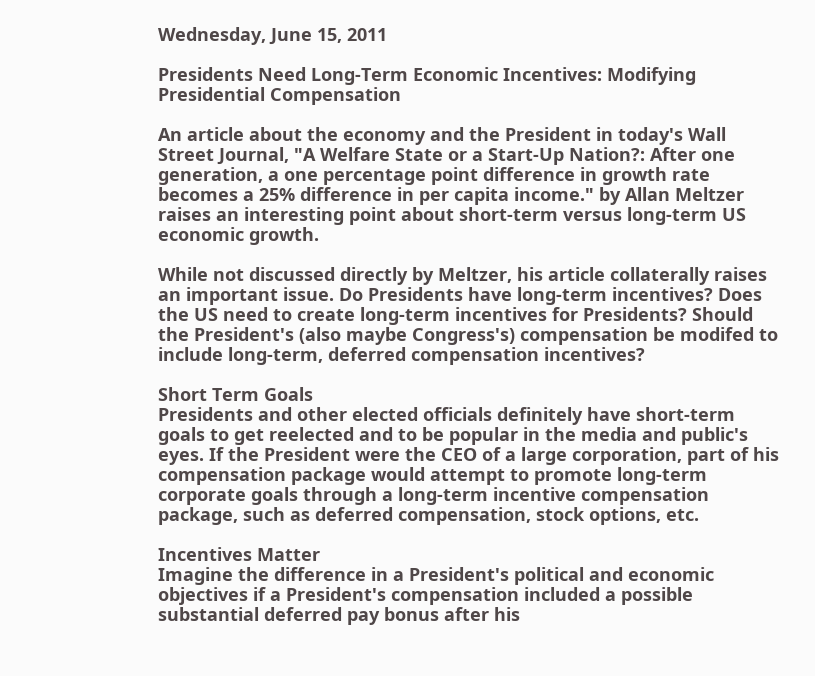Wednesday, June 15, 2011

Presidents Need Long-Term Economic Incentives: Modifying Presidential Compensation

An article about the economy and the President in today's Wall Street Journal, "A Welfare State or a Start-Up Nation?: After one generation, a one percentage point difference in growth rate becomes a 25% difference in per capita income." by Allan Meltzer raises an interesting point about short-term versus long-term US economic growth.

While not discussed directly by Meltzer, his article collaterally raises an important issue. Do Presidents have long-term incentives? Does the US need to create long-term incentives for Presidents? Should the President's (also maybe Congress's) compensation be modifed to include long-term, deferred compensation incentives?

Short Term Goals
Presidents and other elected officials definitely have short-term goals to get reelected and to be popular in the media and public's eyes. If the President were the CEO of a large corporation, part of his compensation package would attempt to promote long-term corporate goals through a long-term incentive compensation package, such as deferred compensation, stock options, etc.

Incentives Matter
Imagine the difference in a President's political and economic objectives if a President's compensation included a possible substantial deferred pay bonus after his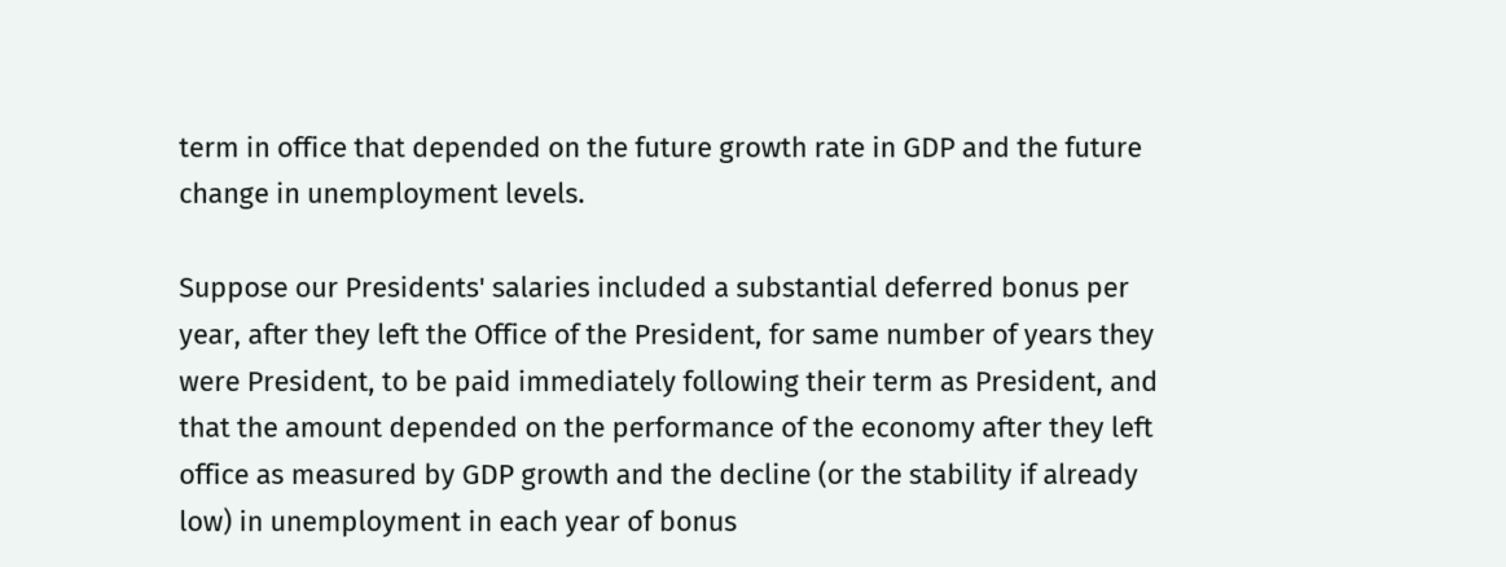term in office that depended on the future growth rate in GDP and the future change in unemployment levels.

Suppose our Presidents' salaries included a substantial deferred bonus per year, after they left the Office of the President, for same number of years they were President, to be paid immediately following their term as President, and that the amount depended on the performance of the economy after they left office as measured by GDP growth and the decline (or the stability if already low) in unemployment in each year of bonus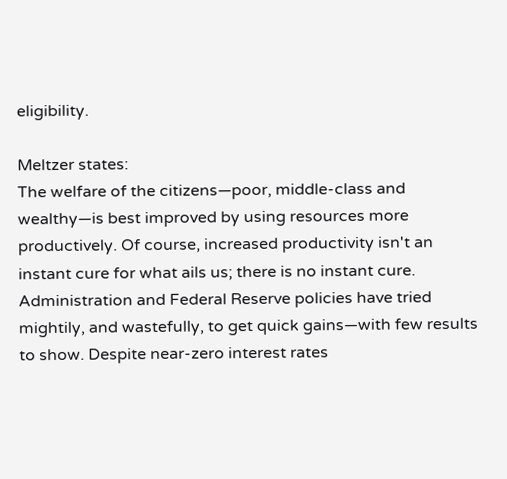eligibility.

Meltzer states:
The welfare of the citizens—poor, middle-class and wealthy—is best improved by using resources more productively. Of course, increased productivity isn't an instant cure for what ails us; there is no instant cure. Administration and Federal Reserve policies have tried mightily, and wastefully, to get quick gains—with few results to show. Despite near-zero interest rates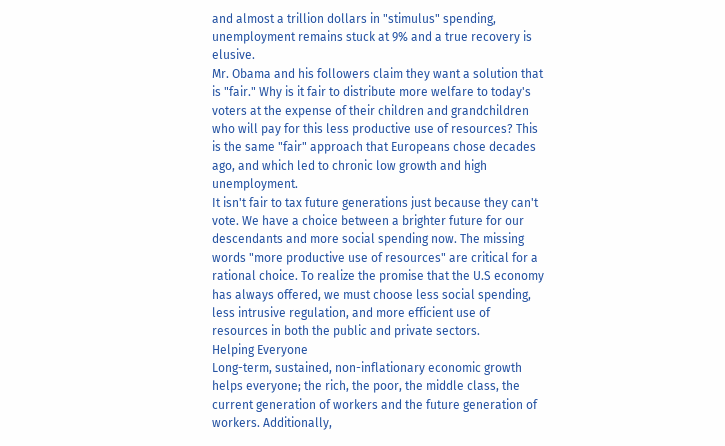and almost a trillion dollars in "stimulus" spending, unemployment remains stuck at 9% and a true recovery is elusive.
Mr. Obama and his followers claim they want a solution that is "fair." Why is it fair to distribute more welfare to today's voters at the expense of their children and grandchildren who will pay for this less productive use of resources? This is the same "fair" approach that Europeans chose decades ago, and which led to chronic low growth and high unemployment.
It isn't fair to tax future generations just because they can't vote. We have a choice between a brighter future for our descendants and more social spending now. The missing words "more productive use of resources" are critical for a rational choice. To realize the promise that the U.S economy has always offered, we must choose less social spending, less intrusive regulation, and more efficient use of resources in both the public and private sectors.
Helping Everyone
Long-term, sustained, non-inflationary economic growth helps everyone; the rich, the poor, the middle class, the current generation of workers and the future generation of workers. Additionally,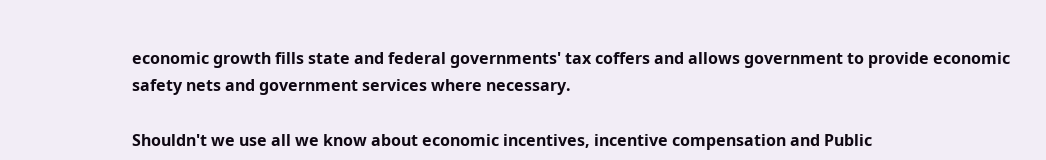economic growth fills state and federal governments' tax coffers and allows government to provide economic safety nets and government services where necessary.

Shouldn't we use all we know about economic incentives, incentive compensation and Public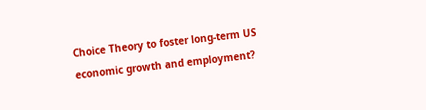Choice Theory to foster long-term US economic growth and employment?